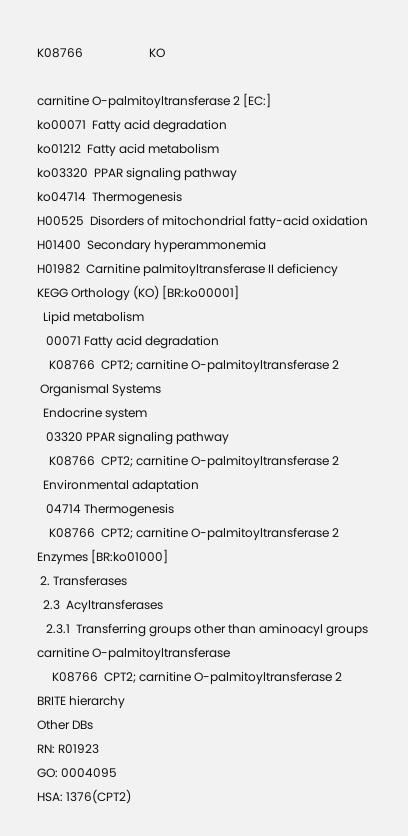K08766                      KO

carnitine O-palmitoyltransferase 2 [EC:]
ko00071  Fatty acid degradation
ko01212  Fatty acid metabolism
ko03320  PPAR signaling pathway
ko04714  Thermogenesis
H00525  Disorders of mitochondrial fatty-acid oxidation
H01400  Secondary hyperammonemia
H01982  Carnitine palmitoyltransferase II deficiency
KEGG Orthology (KO) [BR:ko00001]
  Lipid metabolism
   00071 Fatty acid degradation
    K08766  CPT2; carnitine O-palmitoyltransferase 2
 Organismal Systems
  Endocrine system
   03320 PPAR signaling pathway
    K08766  CPT2; carnitine O-palmitoyltransferase 2
  Environmental adaptation
   04714 Thermogenesis
    K08766  CPT2; carnitine O-palmitoyltransferase 2
Enzymes [BR:ko01000]
 2. Transferases
  2.3  Acyltransferases
   2.3.1  Transferring groups other than aminoacyl groups  carnitine O-palmitoyltransferase
     K08766  CPT2; carnitine O-palmitoyltransferase 2
BRITE hierarchy
Other DBs
RN: R01923
GO: 0004095
HSA: 1376(CPT2)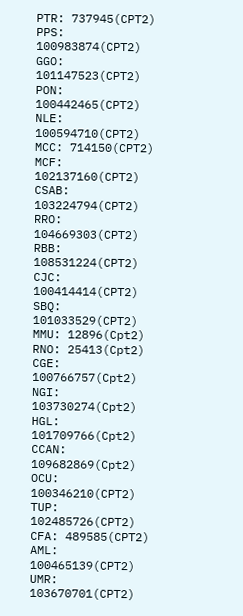PTR: 737945(CPT2)
PPS: 100983874(CPT2)
GGO: 101147523(CPT2)
PON: 100442465(CPT2)
NLE: 100594710(CPT2)
MCC: 714150(CPT2)
MCF: 102137160(CPT2)
CSAB: 103224794(CPT2)
RRO: 104669303(CPT2)
RBB: 108531224(CPT2)
CJC: 100414414(CPT2)
SBQ: 101033529(CPT2)
MMU: 12896(Cpt2)
RNO: 25413(Cpt2)
CGE: 100766757(Cpt2)
NGI: 103730274(Cpt2)
HGL: 101709766(Cpt2)
CCAN: 109682869(Cpt2)
OCU: 100346210(CPT2)
TUP: 102485726(CPT2)
CFA: 489585(CPT2)
AML: 100465139(CPT2)
UMR: 103670701(CPT2)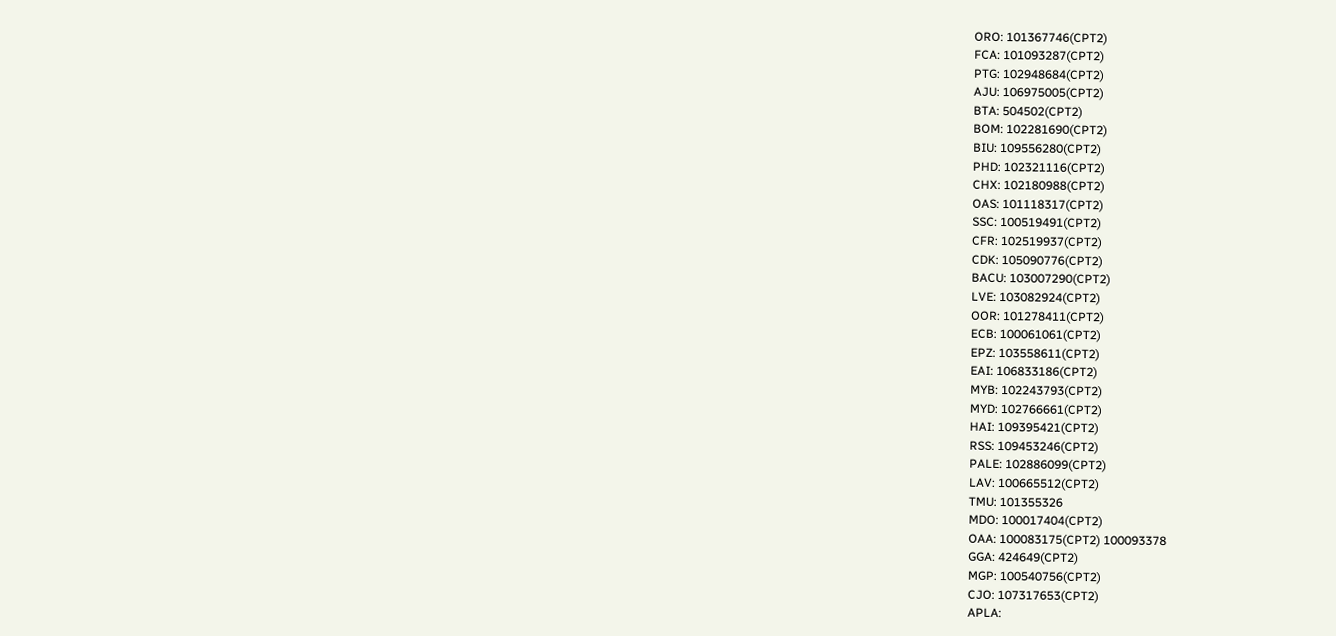ORO: 101367746(CPT2)
FCA: 101093287(CPT2)
PTG: 102948684(CPT2)
AJU: 106975005(CPT2)
BTA: 504502(CPT2)
BOM: 102281690(CPT2)
BIU: 109556280(CPT2)
PHD: 102321116(CPT2)
CHX: 102180988(CPT2)
OAS: 101118317(CPT2)
SSC: 100519491(CPT2)
CFR: 102519937(CPT2)
CDK: 105090776(CPT2)
BACU: 103007290(CPT2)
LVE: 103082924(CPT2)
OOR: 101278411(CPT2)
ECB: 100061061(CPT2)
EPZ: 103558611(CPT2)
EAI: 106833186(CPT2)
MYB: 102243793(CPT2)
MYD: 102766661(CPT2)
HAI: 109395421(CPT2)
RSS: 109453246(CPT2)
PALE: 102886099(CPT2)
LAV: 100665512(CPT2)
TMU: 101355326
MDO: 100017404(CPT2)
OAA: 100083175(CPT2) 100093378
GGA: 424649(CPT2)
MGP: 100540756(CPT2)
CJO: 107317653(CPT2)
APLA: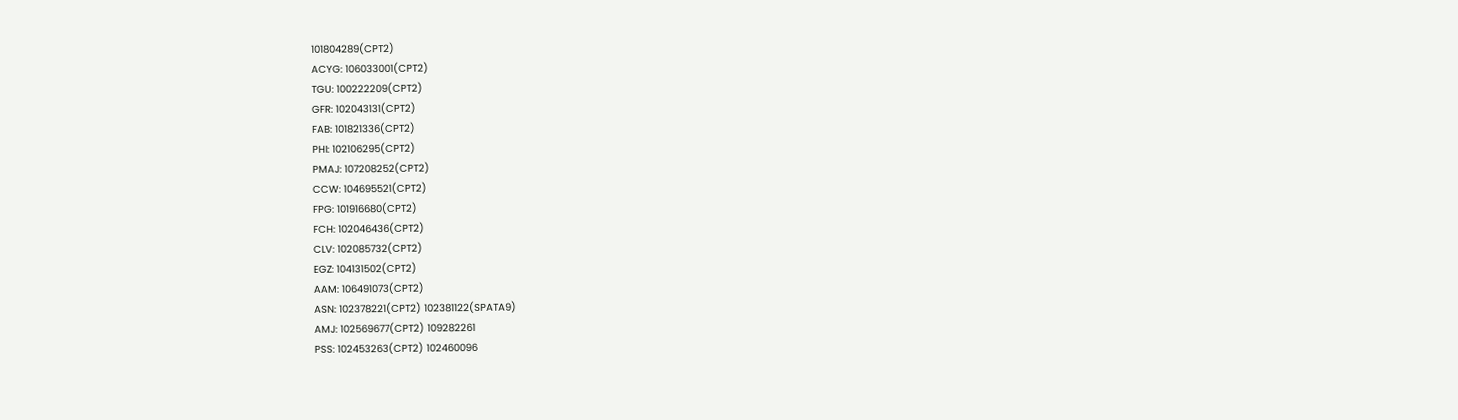101804289(CPT2)
ACYG: 106033001(CPT2)
TGU: 100222209(CPT2)
GFR: 102043131(CPT2)
FAB: 101821336(CPT2)
PHI: 102106295(CPT2)
PMAJ: 107208252(CPT2)
CCW: 104695521(CPT2)
FPG: 101916680(CPT2)
FCH: 102046436(CPT2)
CLV: 102085732(CPT2)
EGZ: 104131502(CPT2)
AAM: 106491073(CPT2)
ASN: 102378221(CPT2) 102381122(SPATA9)
AMJ: 102569677(CPT2) 109282261
PSS: 102453263(CPT2) 102460096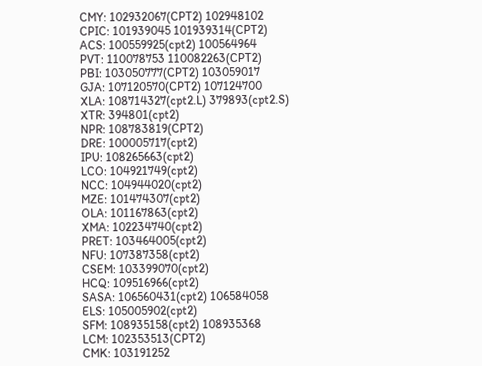CMY: 102932067(CPT2) 102948102
CPIC: 101939045 101939314(CPT2)
ACS: 100559925(cpt2) 100564964
PVT: 110078753 110082263(CPT2)
PBI: 103050777(CPT2) 103059017
GJA: 107120570(CPT2) 107124700
XLA: 108714327(cpt2.L) 379893(cpt2.S)
XTR: 394801(cpt2)
NPR: 108783819(CPT2)
DRE: 100005717(cpt2)
IPU: 108265663(cpt2)
LCO: 104921749(cpt2)
NCC: 104944020(cpt2)
MZE: 101474307(cpt2)
OLA: 101167863(cpt2)
XMA: 102234740(cpt2)
PRET: 103464005(cpt2)
NFU: 107387358(cpt2)
CSEM: 103399070(cpt2)
HCQ: 109516966(cpt2)
SASA: 106560431(cpt2) 106584058
ELS: 105005902(cpt2)
SFM: 108935158(cpt2) 108935368
LCM: 102353513(CPT2)
CMK: 103191252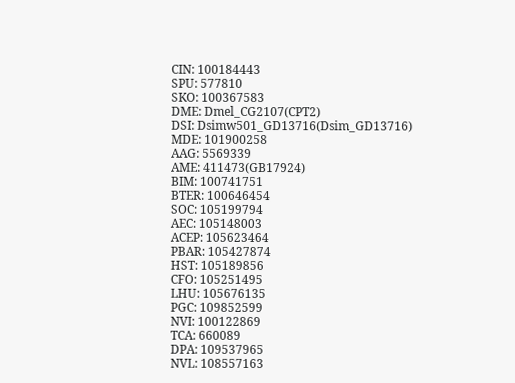CIN: 100184443
SPU: 577810
SKO: 100367583
DME: Dmel_CG2107(CPT2)
DSI: Dsimw501_GD13716(Dsim_GD13716)
MDE: 101900258
AAG: 5569339
AME: 411473(GB17924)
BIM: 100741751
BTER: 100646454
SOC: 105199794
AEC: 105148003
ACEP: 105623464
PBAR: 105427874
HST: 105189856
CFO: 105251495
LHU: 105676135
PGC: 109852599
NVI: 100122869
TCA: 660089
DPA: 109537965
NVL: 108557163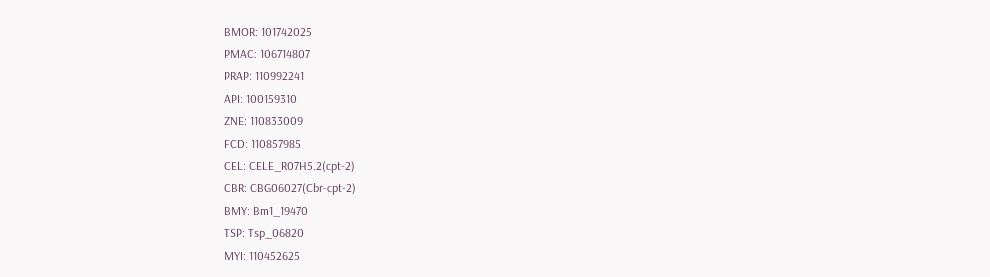BMOR: 101742025
PMAC: 106714807
PRAP: 110992241
API: 100159310
ZNE: 110833009
FCD: 110857985
CEL: CELE_R07H5.2(cpt-2)
CBR: CBG06027(Cbr-cpt-2)
BMY: Bm1_19470
TSP: Tsp_06820
MYI: 110452625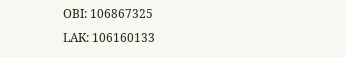OBI: 106867325
LAK: 106160133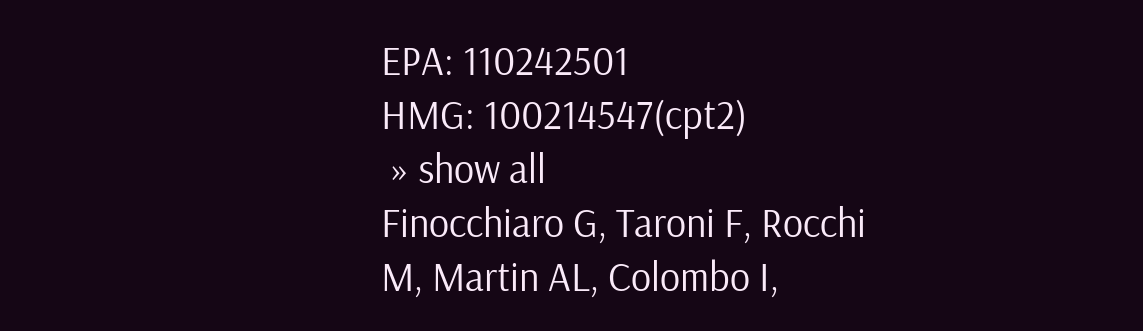EPA: 110242501
HMG: 100214547(cpt2)
 » show all
Finocchiaro G, Taroni F, Rocchi M, Martin AL, Colombo I,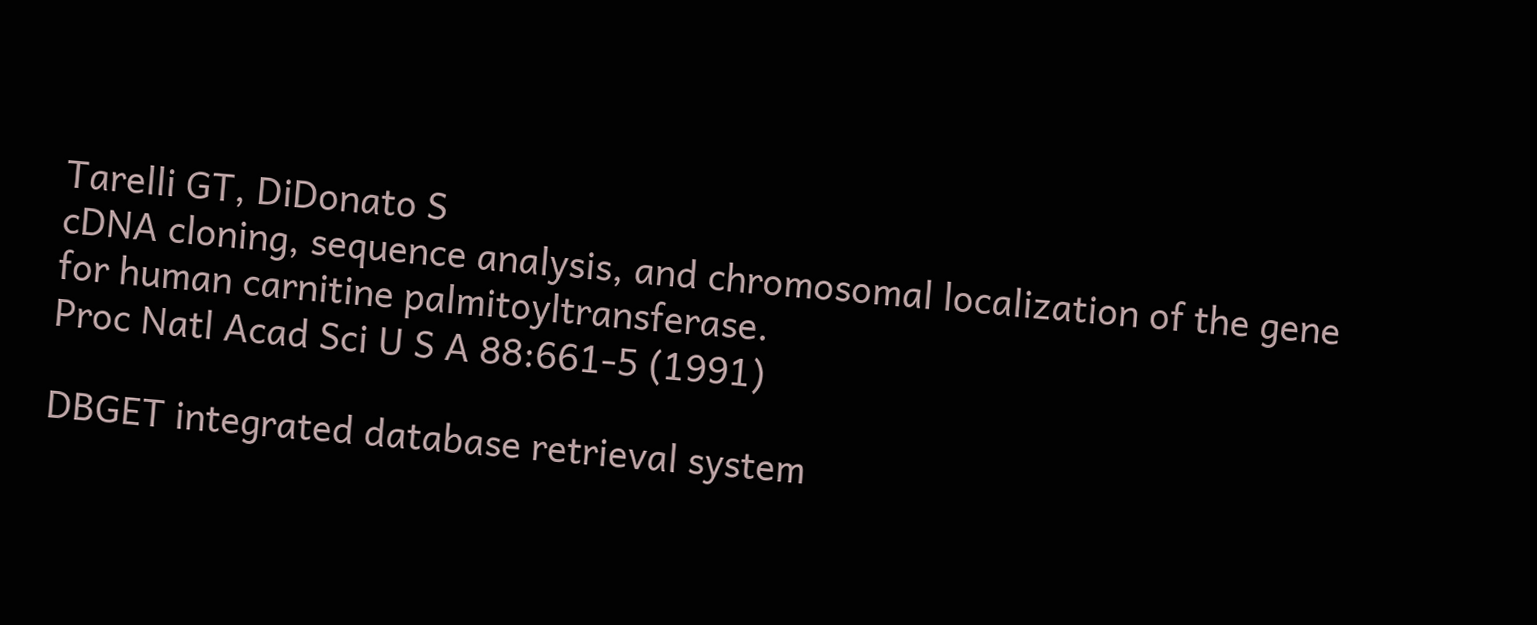Tarelli GT, DiDonato S
cDNA cloning, sequence analysis, and chromosomal localization of the gene for human carnitine palmitoyltransferase.
Proc Natl Acad Sci U S A 88:661-5 (1991)

DBGET integrated database retrieval system